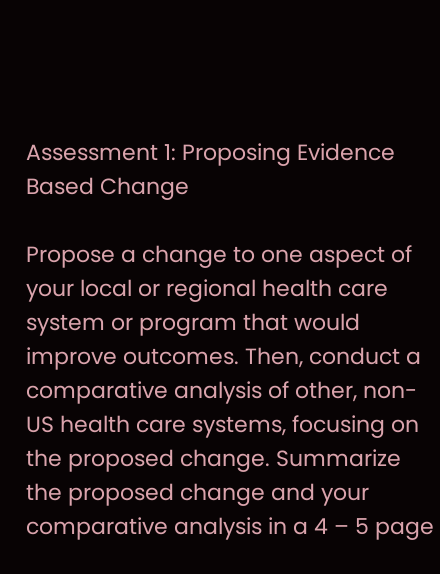Assessment 1: Proposing Evidence Based Change

Propose a change to one aspect of your local or regional health care system or program that would improve outcomes. Then, conduct a comparative analysis of other, non-US health care systems, focusing on the proposed change. Summarize the proposed change and your comparative analysis in a 4 – 5 page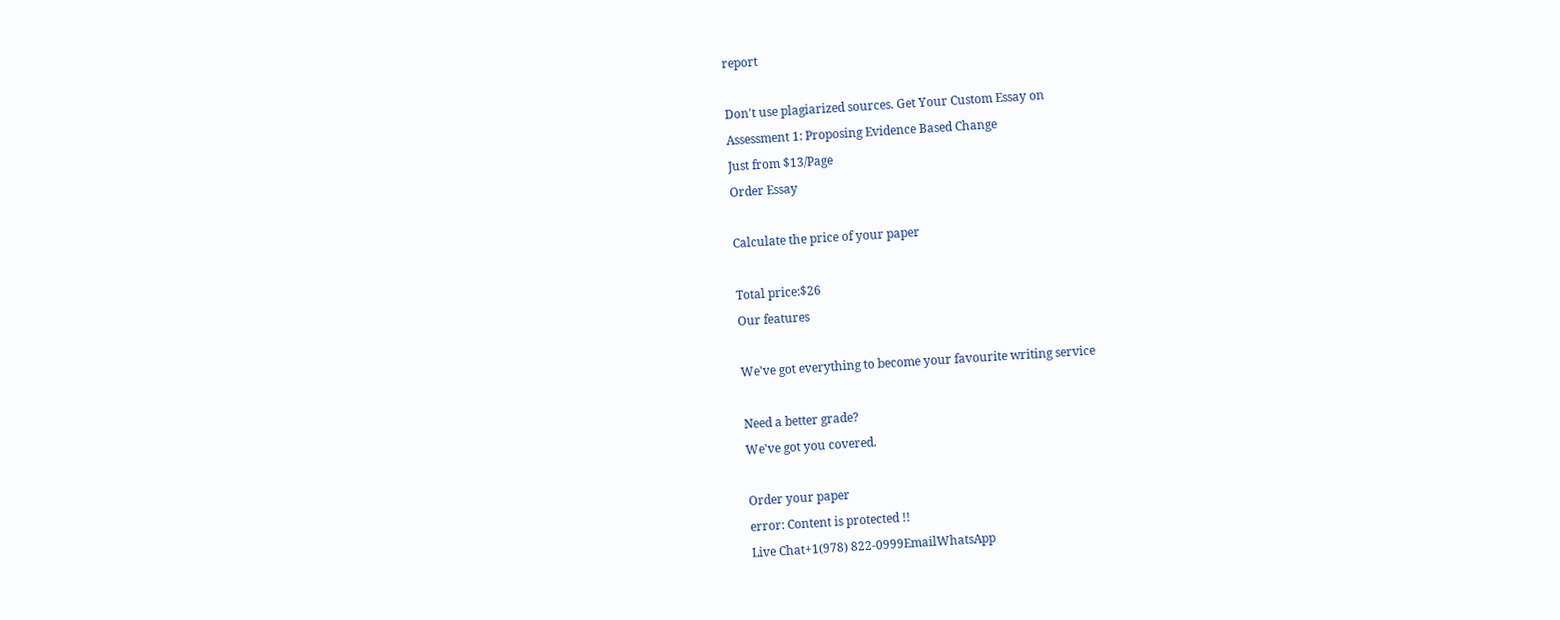report

Don't use plagiarized sources. Get Your Custom Essay on
Assessment 1: Proposing Evidence Based Change
Just from $13/Page
Order Essay

Calculate the price of your paper

Total price:$26
Our features

We've got everything to become your favourite writing service

Need a better grade?
We've got you covered.

Order your paper
error: Content is protected !!
Live Chat+1(978) 822-0999EmailWhatsApp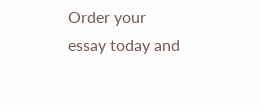Order your essay today and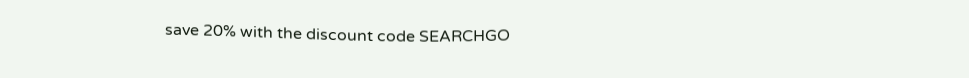save 20% with the discount code SEARCHGO